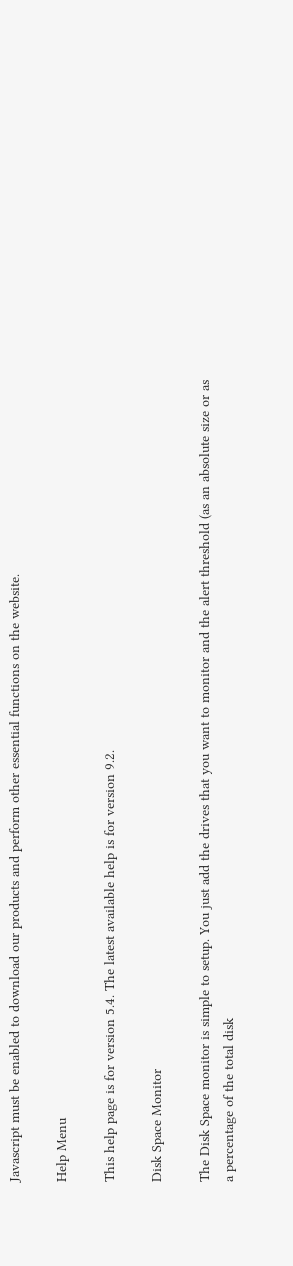Javascript must be enabled to download our products and perform other essential functions on the website.

Help Menu

This help page is for version 5.4. The latest available help is for version 9.2.

Disk Space Monitor

The Disk Space monitor is simple to setup. You just add the drives that you want to monitor and the alert threshold (as an absolute size or as a percentage of the total disk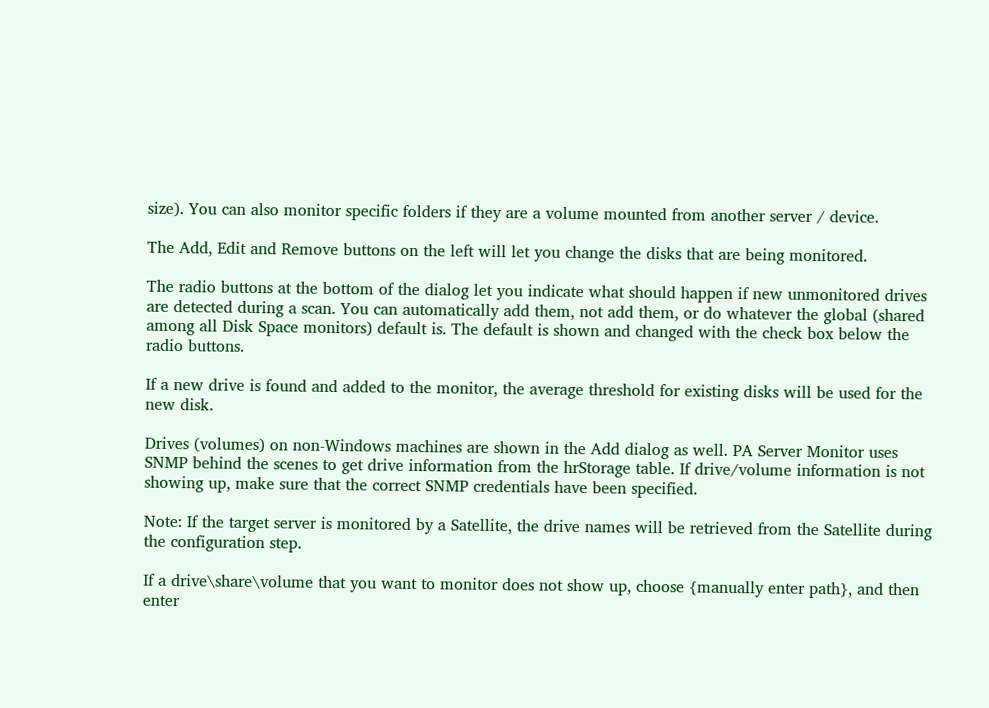size). You can also monitor specific folders if they are a volume mounted from another server / device.

The Add, Edit and Remove buttons on the left will let you change the disks that are being monitored.

The radio buttons at the bottom of the dialog let you indicate what should happen if new unmonitored drives are detected during a scan. You can automatically add them, not add them, or do whatever the global (shared among all Disk Space monitors) default is. The default is shown and changed with the check box below the radio buttons.

If a new drive is found and added to the monitor, the average threshold for existing disks will be used for the new disk.

Drives (volumes) on non-Windows machines are shown in the Add dialog as well. PA Server Monitor uses SNMP behind the scenes to get drive information from the hrStorage table. If drive/volume information is not showing up, make sure that the correct SNMP credentials have been specified.

Note: If the target server is monitored by a Satellite, the drive names will be retrieved from the Satellite during the configuration step.

If a drive\share\volume that you want to monitor does not show up, choose {manually enter path}, and then enter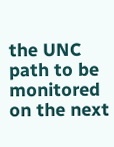the UNC path to be monitored on the next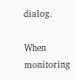dialog.

When monitoring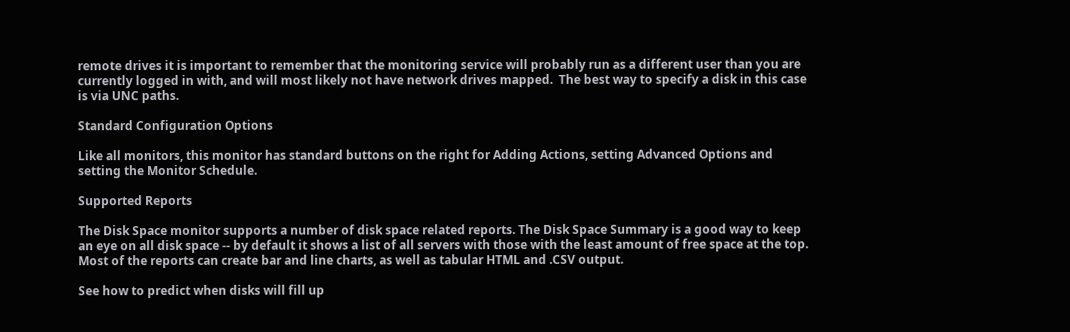remote drives it is important to remember that the monitoring service will probably run as a different user than you are currently logged in with, and will most likely not have network drives mapped.  The best way to specify a disk in this case is via UNC paths.

Standard Configuration Options

Like all monitors, this monitor has standard buttons on the right for Adding Actions, setting Advanced Options and setting the Monitor Schedule.

Supported Reports

The Disk Space monitor supports a number of disk space related reports. The Disk Space Summary is a good way to keep an eye on all disk space -- by default it shows a list of all servers with those with the least amount of free space at the top. Most of the reports can create bar and line charts, as well as tabular HTML and .CSV output.

See how to predict when disks will fill up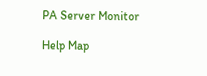PA Server Monitor

Help Map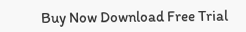Buy Now Download Free Trial